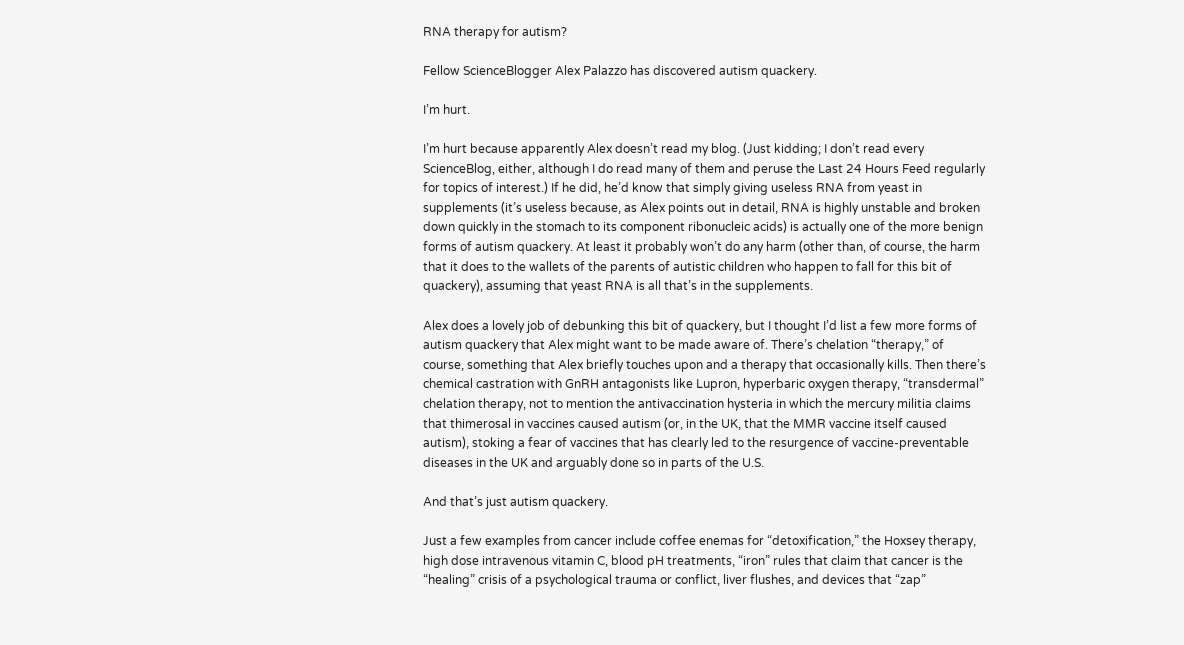RNA therapy for autism?

Fellow ScienceBlogger Alex Palazzo has discovered autism quackery.

I’m hurt.

I’m hurt because apparently Alex doesn’t read my blog. (Just kidding; I don’t read every ScienceBlog, either, although I do read many of them and peruse the Last 24 Hours Feed regularly for topics of interest.) If he did, he’d know that simply giving useless RNA from yeast in supplements (it’s useless because, as Alex points out in detail, RNA is highly unstable and broken down quickly in the stomach to its component ribonucleic acids) is actually one of the more benign forms of autism quackery. At least it probably won’t do any harm (other than, of course, the harm that it does to the wallets of the parents of autistic children who happen to fall for this bit of quackery), assuming that yeast RNA is all that’s in the supplements.

Alex does a lovely job of debunking this bit of quackery, but I thought I’d list a few more forms of autism quackery that Alex might want to be made aware of. There’s chelation “therapy,” of course, something that Alex briefly touches upon and a therapy that occasionally kills. Then there’s chemical castration with GnRH antagonists like Lupron, hyperbaric oxygen therapy, “transdermal” chelation therapy, not to mention the antivaccination hysteria in which the mercury militia claims that thimerosal in vaccines caused autism (or, in the UK, that the MMR vaccine itself caused autism), stoking a fear of vaccines that has clearly led to the resurgence of vaccine-preventable diseases in the UK and arguably done so in parts of the U.S.

And that’s just autism quackery.

Just a few examples from cancer include coffee enemas for “detoxification,” the Hoxsey therapy, high dose intravenous vitamin C, blood pH treatments, “iron” rules that claim that cancer is the “healing” crisis of a psychological trauma or conflict, liver flushes, and devices that “zap”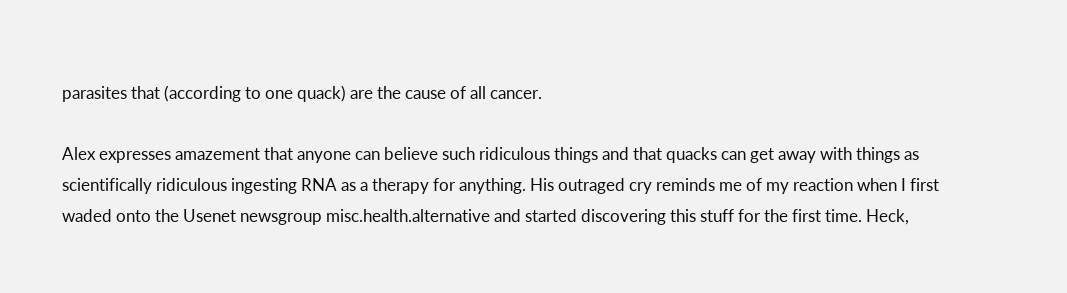parasites that (according to one quack) are the cause of all cancer.

Alex expresses amazement that anyone can believe such ridiculous things and that quacks can get away with things as scientifically ridiculous ingesting RNA as a therapy for anything. His outraged cry reminds me of my reaction when I first waded onto the Usenet newsgroup misc.health.alternative and started discovering this stuff for the first time. Heck,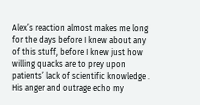Alex’s reaction almost makes me long for the days before I knew about any of this stuff, before I knew just how willing quacks are to prey upon patients’ lack of scientific knowledge . His anger and outrage echo my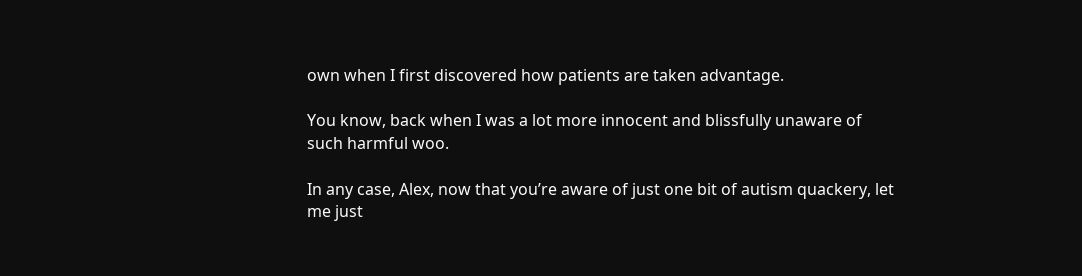own when I first discovered how patients are taken advantage.

You know, back when I was a lot more innocent and blissfully unaware of such harmful woo.

In any case, Alex, now that you’re aware of just one bit of autism quackery, let me just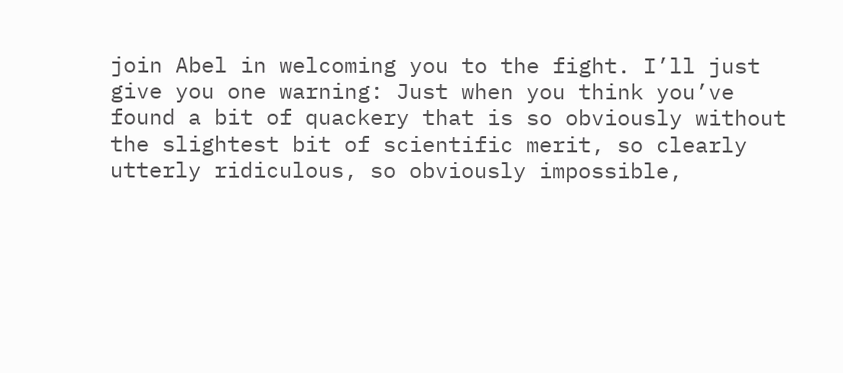join Abel in welcoming you to the fight. I’ll just give you one warning: Just when you think you’ve found a bit of quackery that is so obviously without the slightest bit of scientific merit, so clearly utterly ridiculous, so obviously impossible,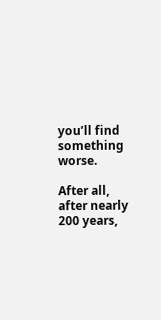you’ll find something worse.

After all, after nearly 200 years,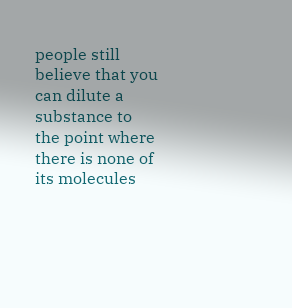people still believe that you can dilute a substance to the point where there is none of its molecules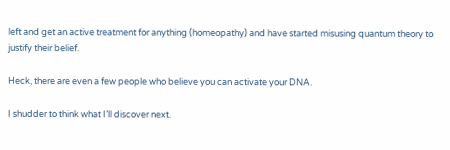left and get an active treatment for anything (homeopathy) and have started misusing quantum theory to justify their belief.

Heck, there are even a few people who believe you can activate your DNA.

I shudder to think what I’ll discover next.